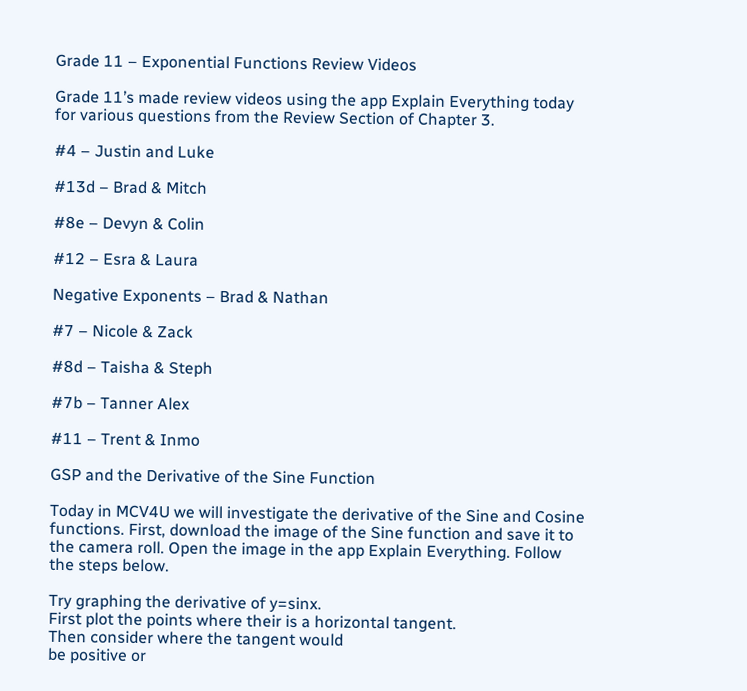Grade 11 – Exponential Functions Review Videos

Grade 11’s made review videos using the app Explain Everything today for various questions from the Review Section of Chapter 3.

#4 – Justin and Luke

#13d – Brad & Mitch

#8e – Devyn & Colin

#12 – Esra & Laura

Negative Exponents – Brad & Nathan

#7 – Nicole & Zack

#8d – Taisha & Steph

#7b – Tanner Alex

#11 – Trent & Inmo

GSP and the Derivative of the Sine Function

Today in MCV4U we will investigate the derivative of the Sine and Cosine functions. First, download the image of the Sine function and save it to the camera roll. Open the image in the app Explain Everything. Follow the steps below.

Try graphing the derivative of y=sinx.
First plot the points where their is a horizontal tangent.
Then consider where the tangent would
be positive or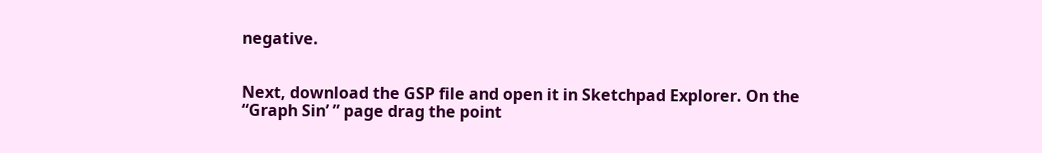negative.


Next, download the GSP file and open it in Sketchpad Explorer. On the “Graph Sin’ ” page drag the point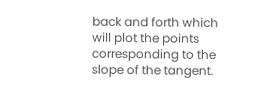back and forth which will plot the points corresponding to the slope of the tangent.